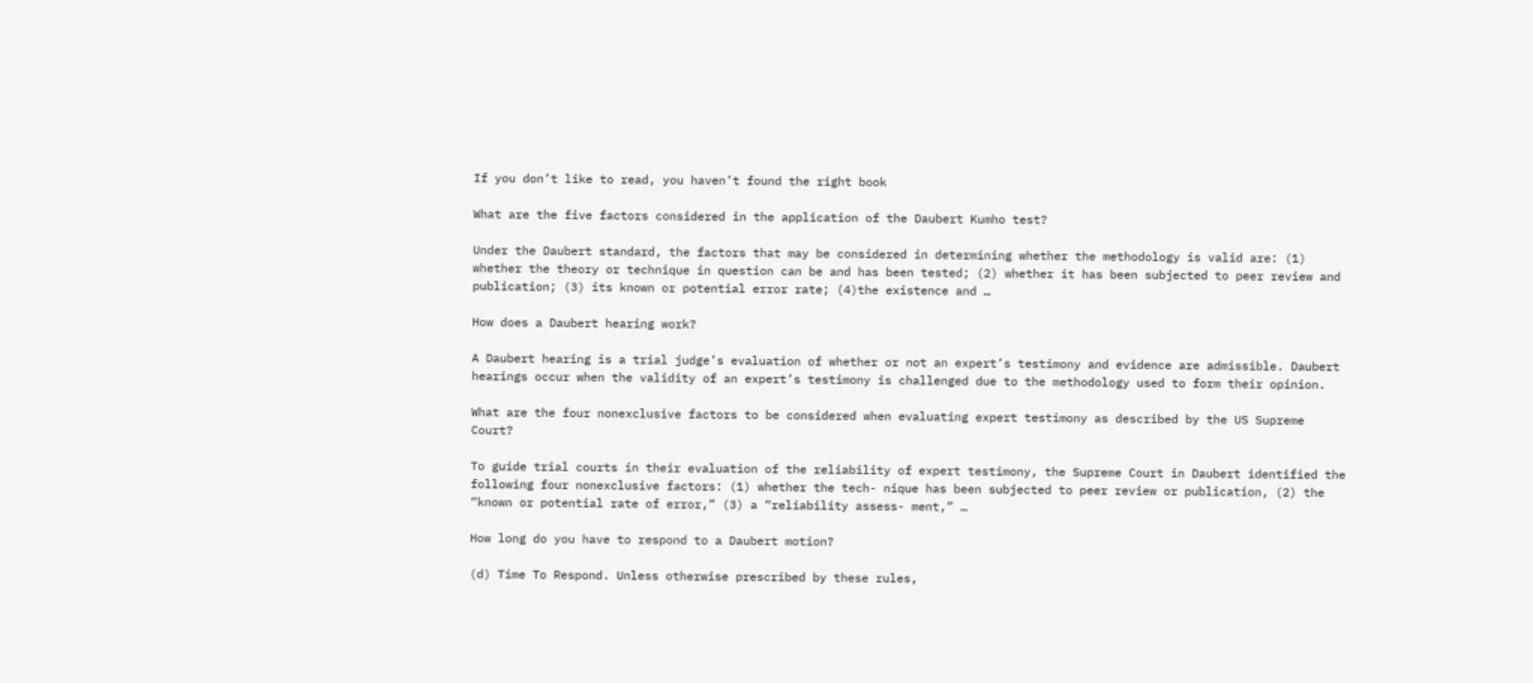If you don’t like to read, you haven’t found the right book

What are the five factors considered in the application of the Daubert Kumho test?

Under the Daubert standard, the factors that may be considered in determining whether the methodology is valid are: (1) whether the theory or technique in question can be and has been tested; (2) whether it has been subjected to peer review and publication; (3) its known or potential error rate; (4)the existence and …

How does a Daubert hearing work?

A Daubert hearing is a trial judge’s evaluation of whether or not an expert’s testimony and evidence are admissible. Daubert hearings occur when the validity of an expert’s testimony is challenged due to the methodology used to form their opinion.

What are the four nonexclusive factors to be considered when evaluating expert testimony as described by the US Supreme Court?

To guide trial courts in their evaluation of the reliability of expert testimony, the Supreme Court in Daubert identified the following four nonexclusive factors: (1) whether the tech- nique has been subjected to peer review or publication, (2) the “known or potential rate of error,” (3) a “reliability assess- ment,” …

How long do you have to respond to a Daubert motion?

(d) Time To Respond. Unless otherwise prescribed by these rules,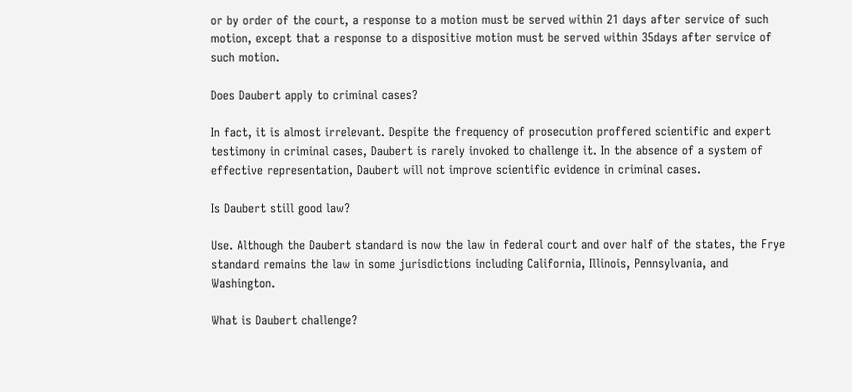or by order of the court, a response to a motion must be served within 21 days after service of such motion, except that a response to a dispositive motion must be served within 35days after service of such motion.

Does Daubert apply to criminal cases?

In fact, it is almost irrelevant. Despite the frequency of prosecution proffered scientific and expert testimony in criminal cases, Daubert is rarely invoked to challenge it. In the absence of a system of effective representation, Daubert will not improve scientific evidence in criminal cases.

Is Daubert still good law?

Use. Although the Daubert standard is now the law in federal court and over half of the states, the Frye standard remains the law in some jurisdictions including California, Illinois, Pennsylvania, and Washington.

What is Daubert challenge?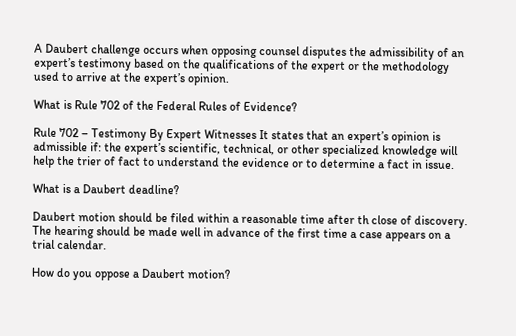A Daubert challenge occurs when opposing counsel disputes the admissibility of an expert’s testimony based on the qualifications of the expert or the methodology used to arrive at the expert’s opinion.

What is Rule 702 of the Federal Rules of Evidence?

Rule 702 – Testimony By Expert Witnesses It states that an expert’s opinion is admissible if: the expert’s scientific, technical, or other specialized knowledge will help the trier of fact to understand the evidence or to determine a fact in issue.

What is a Daubert deadline?

Daubert motion should be filed within a reasonable time after th close of discovery. The hearing should be made well in advance of the first time a case appears on a trial calendar.

How do you oppose a Daubert motion?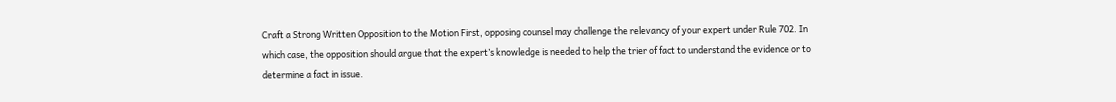Craft a Strong Written Opposition to the Motion First, opposing counsel may challenge the relevancy of your expert under Rule 702. In which case, the opposition should argue that the expert’s knowledge is needed to help the trier of fact to understand the evidence or to determine a fact in issue.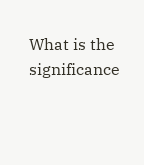What is the significance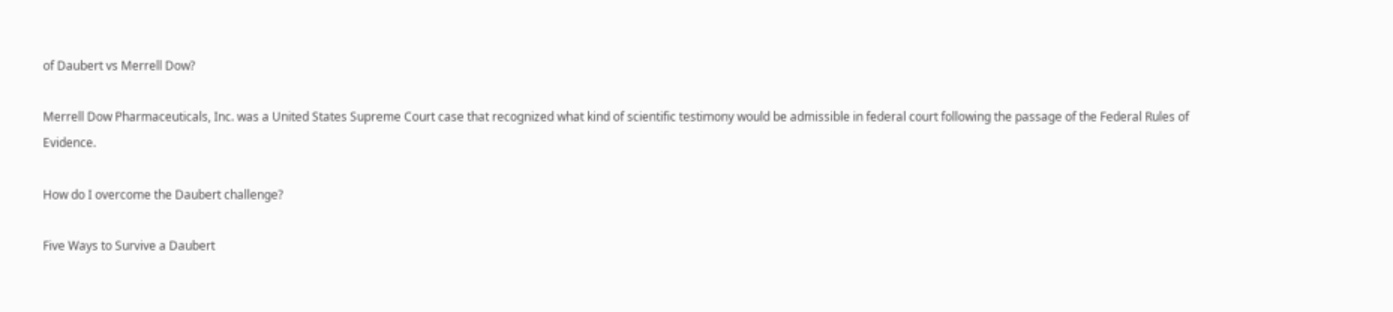of Daubert vs Merrell Dow?

Merrell Dow Pharmaceuticals, Inc. was a United States Supreme Court case that recognized what kind of scientific testimony would be admissible in federal court following the passage of the Federal Rules of Evidence.

How do I overcome the Daubert challenge?

Five Ways to Survive a Daubert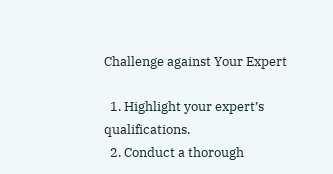Challenge against Your Expert

  1. Highlight your expert’s qualifications.
  2. Conduct a thorough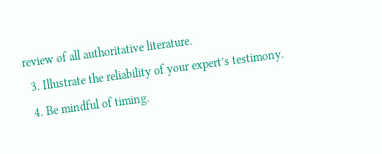review of all authoritative literature.
  3. Illustrate the reliability of your expert’s testimony.
  4. Be mindful of timing.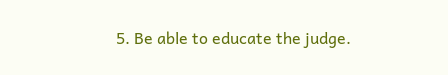5. Be able to educate the judge.